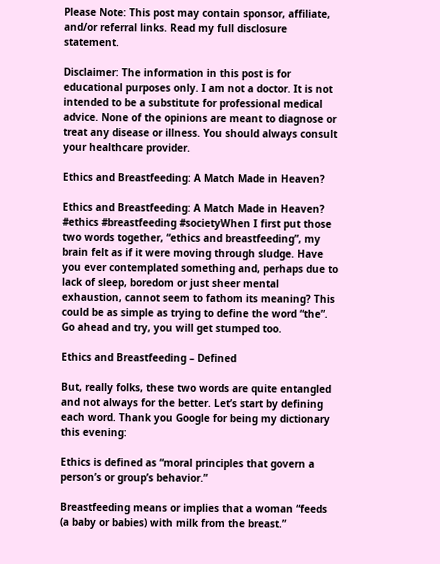Please Note: This post may contain sponsor, affiliate, and/or referral links. Read my full disclosure statement.

Disclaimer: The information in this post is for educational purposes only. I am not a doctor. It is not intended to be a substitute for professional medical advice. None of the opinions are meant to diagnose or treat any disease or illness. You should always consult your healthcare provider.

Ethics and Breastfeeding: A Match Made in Heaven?

Ethics and Breastfeeding: A Match Made in Heaven? #ethics #breastfeeding #societyWhen I first put those two words together, “ethics and breastfeeding”, my brain felt as if it were moving through sludge. Have you ever contemplated something and, perhaps due to lack of sleep, boredom or just sheer mental exhaustion, cannot seem to fathom its meaning? This could be as simple as trying to define the word “the”. Go ahead and try, you will get stumped too.

Ethics and Breastfeeding – Defined

But, really folks, these two words are quite entangled and not always for the better. Let’s start by defining each word. Thank you Google for being my dictionary this evening:

Ethics is defined as “moral principles that govern a person’s or group’s behavior.”

Breastfeeding means or implies that a woman “feeds (a baby or babies) with milk from the breast.”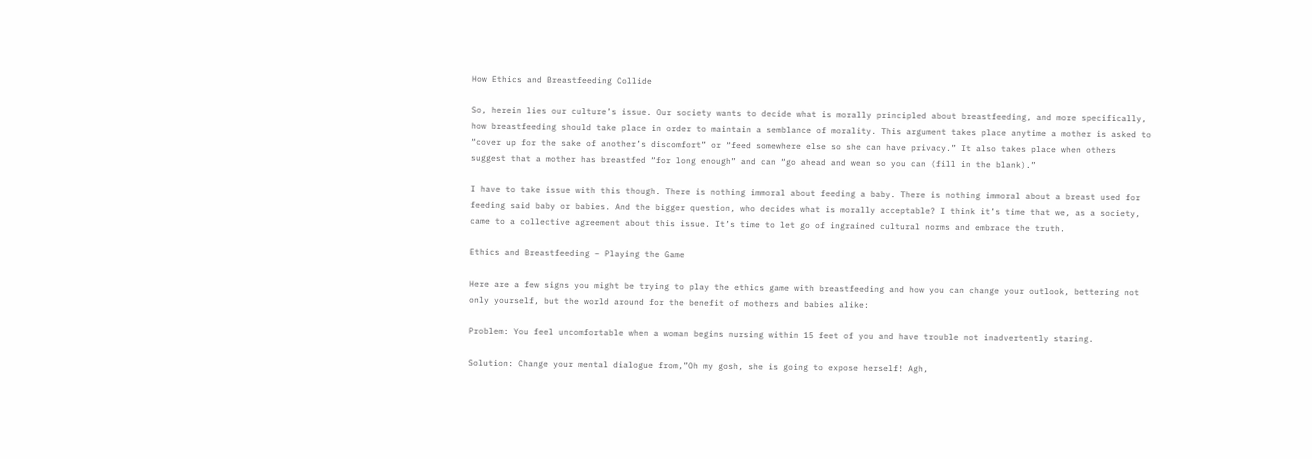How Ethics and Breastfeeding Collide

So, herein lies our culture’s issue. Our society wants to decide what is morally principled about breastfeeding, and more specifically, how breastfeeding should take place in order to maintain a semblance of morality. This argument takes place anytime a mother is asked to “cover up for the sake of another’s discomfort” or “feed somewhere else so she can have privacy.” It also takes place when others suggest that a mother has breastfed “for long enough” and can “go ahead and wean so you can (fill in the blank).”

I have to take issue with this though. There is nothing immoral about feeding a baby. There is nothing immoral about a breast used for feeding said baby or babies. And the bigger question, who decides what is morally acceptable? I think it’s time that we, as a society, came to a collective agreement about this issue. It’s time to let go of ingrained cultural norms and embrace the truth.

Ethics and Breastfeeding – Playing the Game

Here are a few signs you might be trying to play the ethics game with breastfeeding and how you can change your outlook, bettering not only yourself, but the world around for the benefit of mothers and babies alike:

Problem: You feel uncomfortable when a woman begins nursing within 15 feet of you and have trouble not inadvertently staring.

Solution: Change your mental dialogue from,”Oh my gosh, she is going to expose herself! Agh,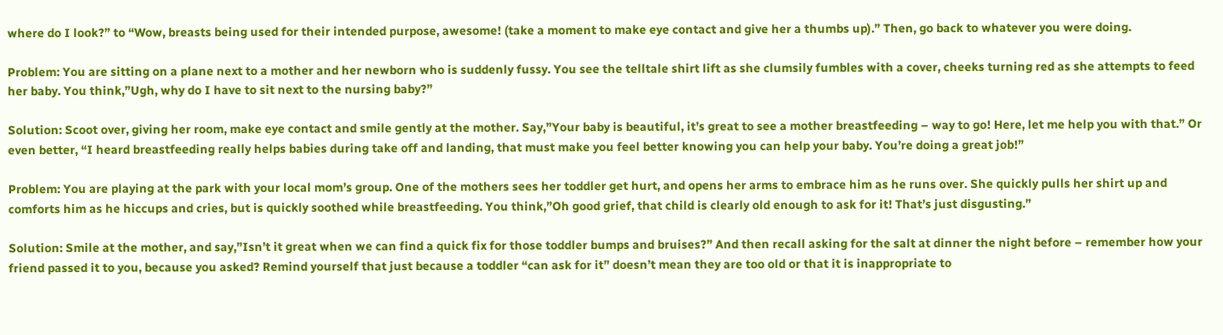where do I look?” to “Wow, breasts being used for their intended purpose, awesome! (take a moment to make eye contact and give her a thumbs up).” Then, go back to whatever you were doing.

Problem: You are sitting on a plane next to a mother and her newborn who is suddenly fussy. You see the telltale shirt lift as she clumsily fumbles with a cover, cheeks turning red as she attempts to feed her baby. You think,”Ugh, why do I have to sit next to the nursing baby?”

Solution: Scoot over, giving her room, make eye contact and smile gently at the mother. Say,”Your baby is beautiful, it’s great to see a mother breastfeeding – way to go! Here, let me help you with that.” Or even better, “I heard breastfeeding really helps babies during take off and landing, that must make you feel better knowing you can help your baby. You’re doing a great job!”

Problem: You are playing at the park with your local mom’s group. One of the mothers sees her toddler get hurt, and opens her arms to embrace him as he runs over. She quickly pulls her shirt up and comforts him as he hiccups and cries, but is quickly soothed while breastfeeding. You think,”Oh good grief, that child is clearly old enough to ask for it! That’s just disgusting.”

Solution: Smile at the mother, and say,”Isn’t it great when we can find a quick fix for those toddler bumps and bruises?” And then recall asking for the salt at dinner the night before – remember how your friend passed it to you, because you asked? Remind yourself that just because a toddler “can ask for it” doesn’t mean they are too old or that it is inappropriate to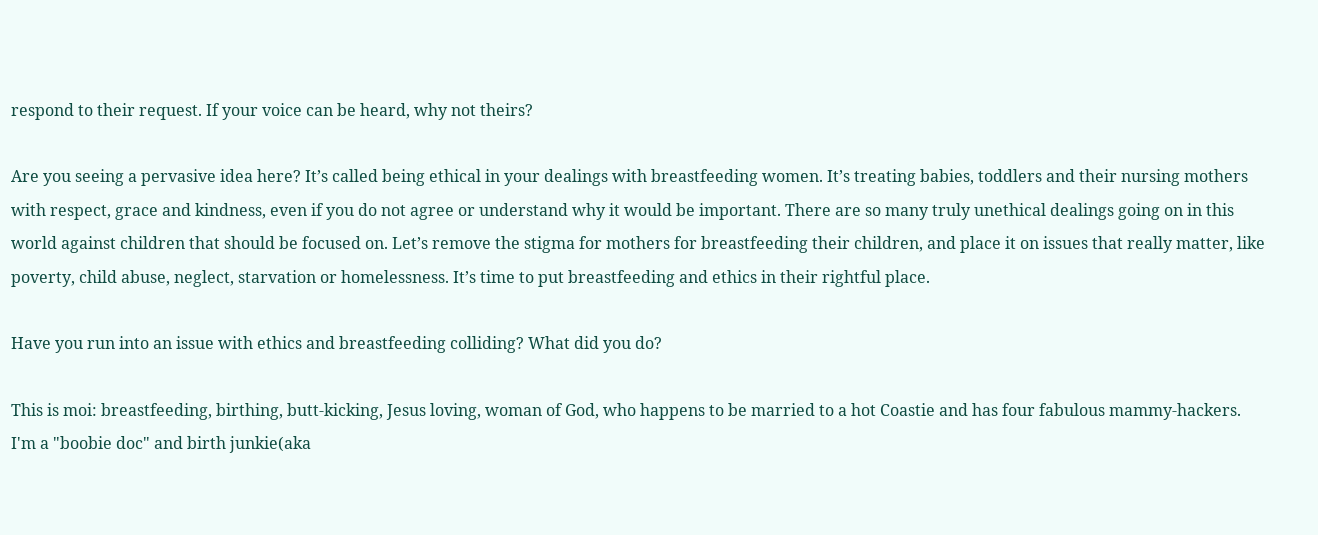respond to their request. If your voice can be heard, why not theirs?

Are you seeing a pervasive idea here? It’s called being ethical in your dealings with breastfeeding women. It’s treating babies, toddlers and their nursing mothers with respect, grace and kindness, even if you do not agree or understand why it would be important. There are so many truly unethical dealings going on in this world against children that should be focused on. Let’s remove the stigma for mothers for breastfeeding their children, and place it on issues that really matter, like poverty, child abuse, neglect, starvation or homelessness. It’s time to put breastfeeding and ethics in their rightful place.

Have you run into an issue with ethics and breastfeeding colliding? What did you do?

This is moi: breastfeeding, birthing, butt-kicking, Jesus loving, woman of God, who happens to be married to a hot Coastie and has four fabulous mammy-hackers. I'm a "boobie doc" and birth junkie(aka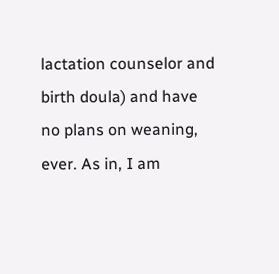lactation counselor and birth doula) and have no plans on weaning, ever. As in, I am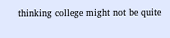thinking college might not be quite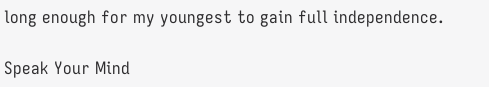long enough for my youngest to gain full independence.

Speak Your Mind